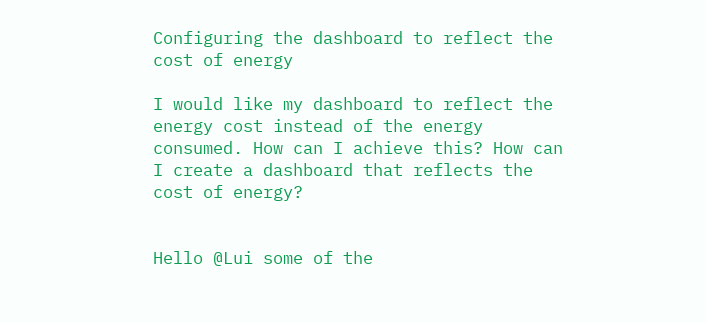Configuring the dashboard to reflect the cost of energy

I would like my dashboard to reflect the energy cost instead of the energy consumed. How can I achieve this? How can I create a dashboard that reflects the cost of energy?


Hello @Lui some of the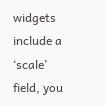widgets include a ‘scale’ field, you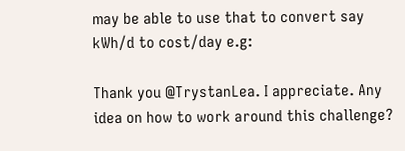may be able to use that to convert say kWh/d to cost/day e.g:

Thank you @TrystanLea. I appreciate. Any idea on how to work around this challenge?